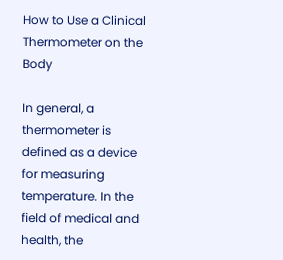How to Use a Clinical Thermometer on the Body

In general, a thermometer is defined as a device for measuring temperature. In the field of medical and health, the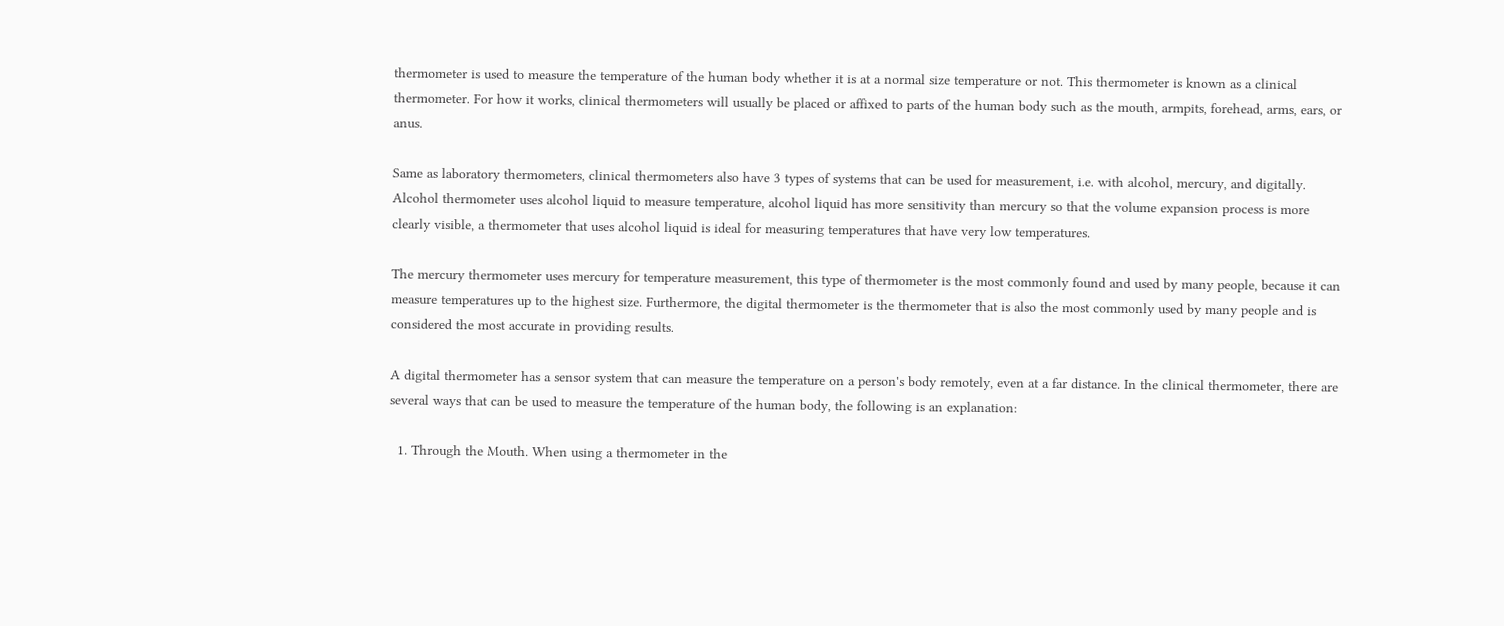thermometer is used to measure the temperature of the human body whether it is at a normal size temperature or not. This thermometer is known as a clinical thermometer. For how it works, clinical thermometers will usually be placed or affixed to parts of the human body such as the mouth, armpits, forehead, arms, ears, or anus.

Same as laboratory thermometers, clinical thermometers also have 3 types of systems that can be used for measurement, i.e. with alcohol, mercury, and digitally. Alcohol thermometer uses alcohol liquid to measure temperature, alcohol liquid has more sensitivity than mercury so that the volume expansion process is more clearly visible, a thermometer that uses alcohol liquid is ideal for measuring temperatures that have very low temperatures.

The mercury thermometer uses mercury for temperature measurement, this type of thermometer is the most commonly found and used by many people, because it can measure temperatures up to the highest size. Furthermore, the digital thermometer is the thermometer that is also the most commonly used by many people and is considered the most accurate in providing results.

A digital thermometer has a sensor system that can measure the temperature on a person's body remotely, even at a far distance. In the clinical thermometer, there are several ways that can be used to measure the temperature of the human body, the following is an explanation:

  1. Through the Mouth. When using a thermometer in the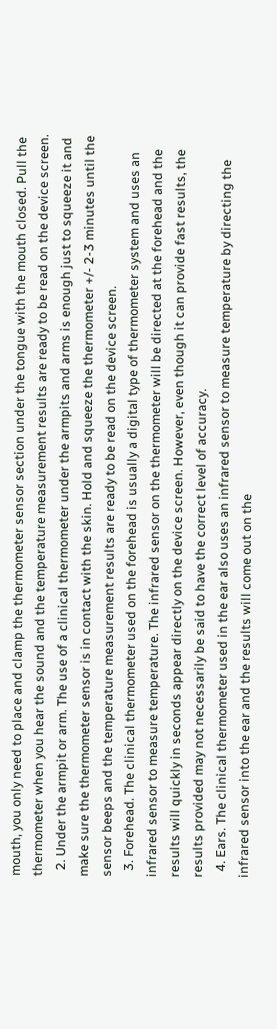mouth, you only need to place and clamp the thermometer sensor section under the tongue with the mouth closed. Pull the thermometer when you hear the sound and the temperature measurement results are ready to be read on the device screen.
  2. Under the armpit or arm. The use of a clinical thermometer under the armpits and arms is enough just to squeeze it and make sure the thermometer sensor is in contact with the skin. Hold and squeeze the thermometer +/- 2-3 minutes until the sensor beeps and the temperature measurement results are ready to be read on the device screen.
  3. Forehead. The clinical thermometer used on the forehead is usually a digital type of thermometer system and uses an infrared sensor to measure temperature. The infrared sensor on the thermometer will be directed at the forehead and the results will quickly in seconds appear directly on the device screen. However, even though it can provide fast results, the results provided may not necessarily be said to have the correct level of accuracy.
  4. Ears. The clinical thermometer used in the ear also uses an infrared sensor to measure temperature by directing the infrared sensor into the ear and the results will come out on the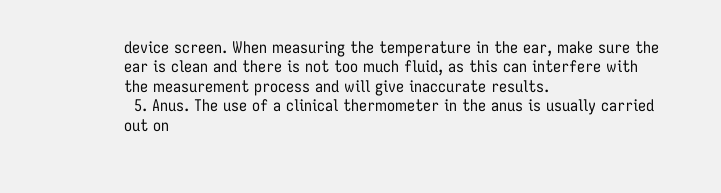device screen. When measuring the temperature in the ear, make sure the ear is clean and there is not too much fluid, as this can interfere with the measurement process and will give inaccurate results.
  5. Anus. The use of a clinical thermometer in the anus is usually carried out on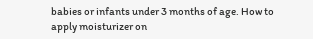babies or infants under 3 months of age. How to apply moisturizer on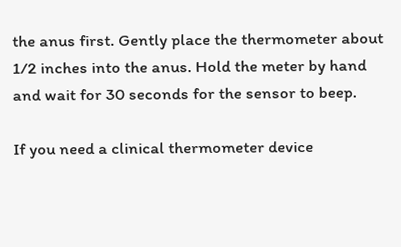the anus first. Gently place the thermometer about 1/2 inches into the anus. Hold the meter by hand and wait for 30 seconds for the sensor to beep.

If you need a clinical thermometer device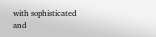with sophisticated and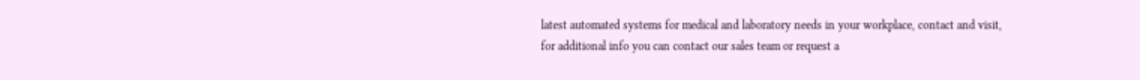latest automated systems for medical and laboratory needs in your workplace, contact and visit, for additional info you can contact our sales team or request a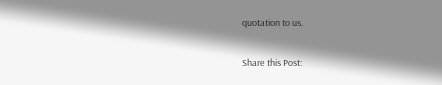quotation to us.

Share this Post: